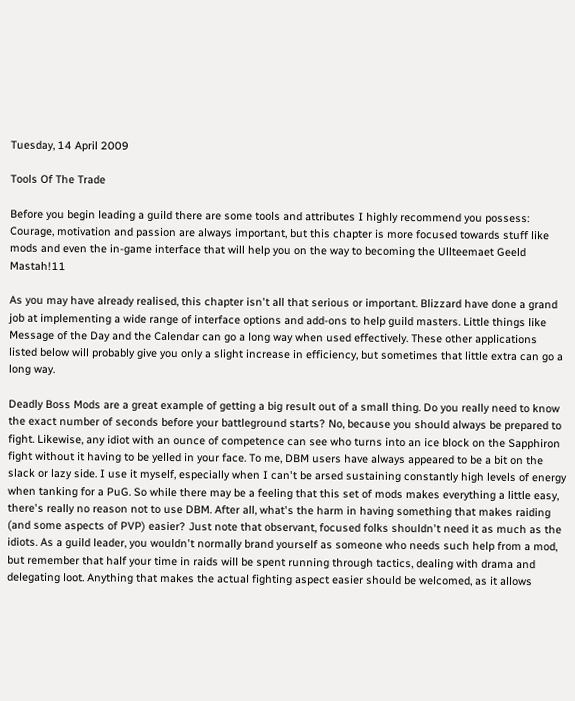Tuesday, 14 April 2009

Tools Of The Trade

Before you begin leading a guild there are some tools and attributes I highly recommend you possess: Courage, motivation and passion are always important, but this chapter is more focused towards stuff like mods and even the in-game interface that will help you on the way to becoming the Ullteemaet Geeld Mastah!11

As you may have already realised, this chapter isn't all that serious or important. Blizzard have done a grand job at implementing a wide range of interface options and add-ons to help guild masters. Little things like Message of the Day and the Calendar can go a long way when used effectively. These other applications listed below will probably give you only a slight increase in efficiency, but sometimes that little extra can go a long way.

Deadly Boss Mods are a great example of getting a big result out of a small thing. Do you really need to know the exact number of seconds before your battleground starts? No, because you should always be prepared to fight. Likewise, any idiot with an ounce of competence can see who turns into an ice block on the Sapphiron fight without it having to be yelled in your face. To me, DBM users have always appeared to be a bit on the slack or lazy side. I use it myself, especially when I can't be arsed sustaining constantly high levels of energy when tanking for a PuG. So while there may be a feeling that this set of mods makes everything a little easy, there's really no reason not to use DBM. After all, what's the harm in having something that makes raiding (and some aspects of PVP) easier? Just note that observant, focused folks shouldn't need it as much as the idiots. As a guild leader, you wouldn't normally brand yourself as someone who needs such help from a mod, but remember that half your time in raids will be spent running through tactics, dealing with drama and delegating loot. Anything that makes the actual fighting aspect easier should be welcomed, as it allows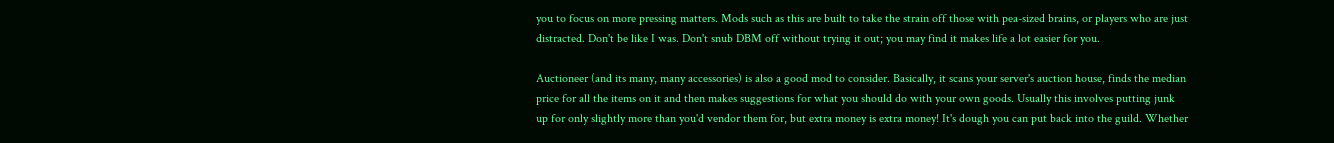you to focus on more pressing matters. Mods such as this are built to take the strain off those with pea-sized brains, or players who are just distracted. Don't be like I was. Don't snub DBM off without trying it out; you may find it makes life a lot easier for you.

Auctioneer (and its many, many accessories) is also a good mod to consider. Basically, it scans your server's auction house, finds the median price for all the items on it and then makes suggestions for what you should do with your own goods. Usually this involves putting junk up for only slightly more than you'd vendor them for, but extra money is extra money! It's dough you can put back into the guild. Whether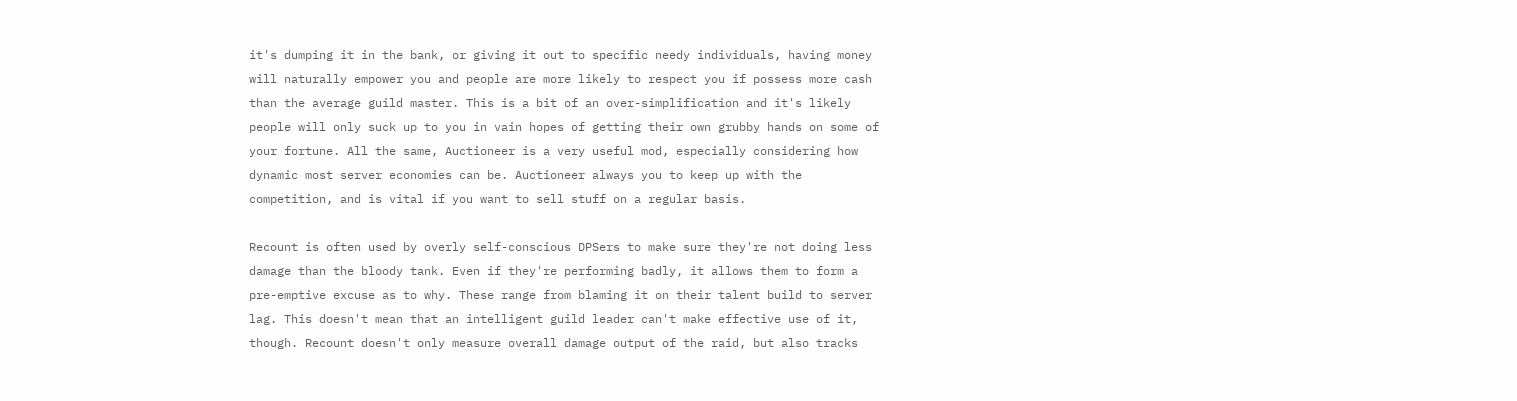it's dumping it in the bank, or giving it out to specific needy individuals, having money will naturally empower you and people are more likely to respect you if possess more cash than the average guild master. This is a bit of an over-simplification and it's likely people will only suck up to you in vain hopes of getting their own grubby hands on some of your fortune. All the same, Auctioneer is a very useful mod, especially considering how dynamic most server economies can be. Auctioneer always you to keep up with the competition, and is vital if you want to sell stuff on a regular basis.

Recount is often used by overly self-conscious DPSers to make sure they're not doing less damage than the bloody tank. Even if they're performing badly, it allows them to form a pre-emptive excuse as to why. These range from blaming it on their talent build to server lag. This doesn't mean that an intelligent guild leader can't make effective use of it, though. Recount doesn't only measure overall damage output of the raid, but also tracks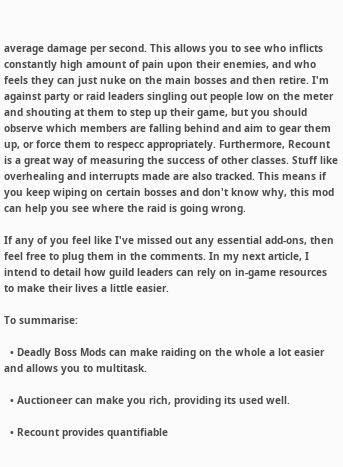average damage per second. This allows you to see who inflicts constantly high amount of pain upon their enemies, and who feels they can just nuke on the main bosses and then retire. I'm against party or raid leaders singling out people low on the meter and shouting at them to step up their game, but you should observe which members are falling behind and aim to gear them up, or force them to respecc appropriately. Furthermore, Recount is a great way of measuring the success of other classes. Stuff like overhealing and interrupts made are also tracked. This means if you keep wiping on certain bosses and don't know why, this mod can help you see where the raid is going wrong.

If any of you feel like I've missed out any essential add-ons, then feel free to plug them in the comments. In my next article, I intend to detail how guild leaders can rely on in-game resources to make their lives a little easier.

To summarise:

  • Deadly Boss Mods can make raiding on the whole a lot easier and allows you to multitask.

  • Auctioneer can make you rich, providing its used well.

  • Recount provides quantifiable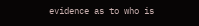evidence as to who is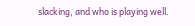slacking, and who is playing well.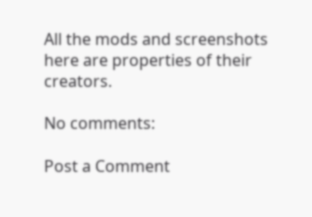All the mods and screenshots here are properties of their creators.

No comments:

Post a Comment